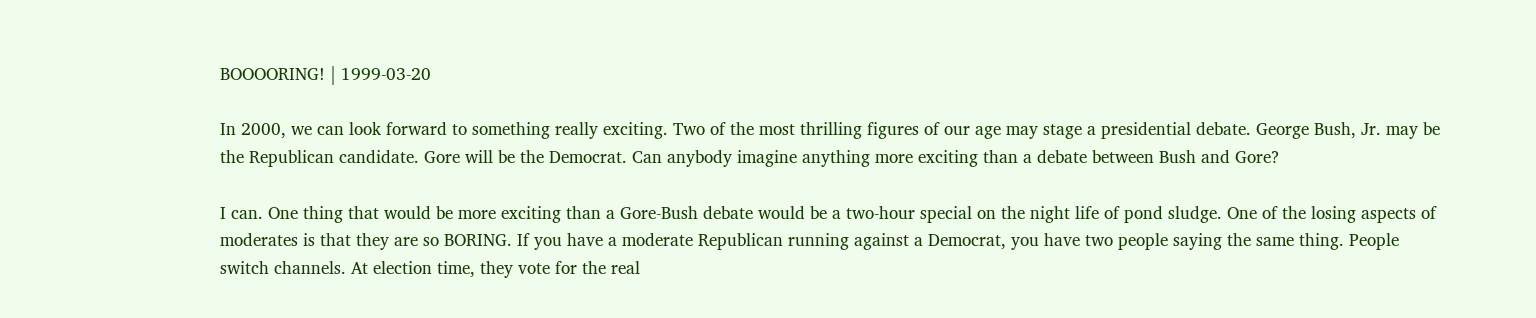BOOOORING! | 1999-03-20

In 2000, we can look forward to something really exciting. Two of the most thrilling figures of our age may stage a presidential debate. George Bush, Jr. may be the Republican candidate. Gore will be the Democrat. Can anybody imagine anything more exciting than a debate between Bush and Gore?

I can. One thing that would be more exciting than a Gore-Bush debate would be a two-hour special on the night life of pond sludge. One of the losing aspects of moderates is that they are so BORING. If you have a moderate Republican running against a Democrat, you have two people saying the same thing. People switch channels. At election time, they vote for the real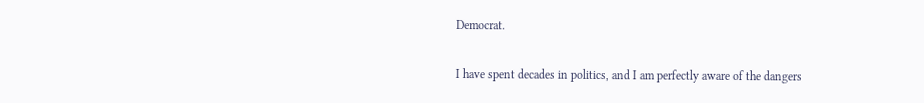Democrat.

I have spent decades in politics, and I am perfectly aware of the dangers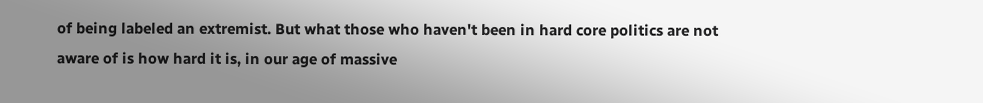of being labeled an extremist. But what those who haven't been in hard core politics are not aware of is how hard it is, in our age of massive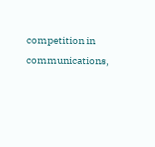competition in communications,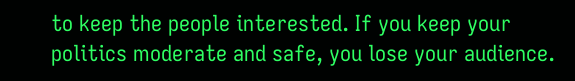to keep the people interested. If you keep your politics moderate and safe, you lose your audience.